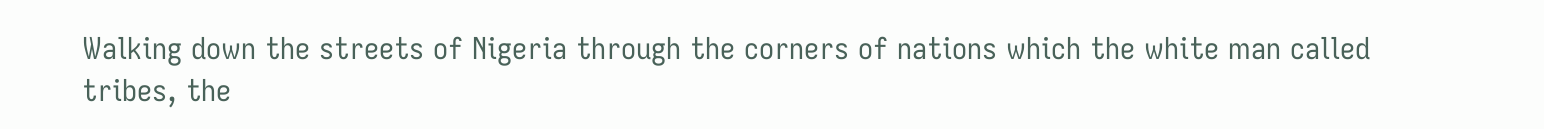Walking down the streets of Nigeria through the corners of nations which the white man called tribes, the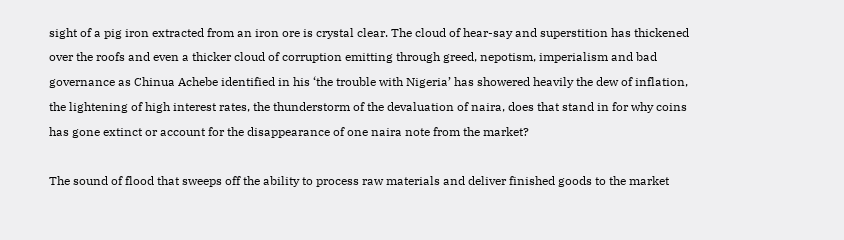sight of a pig iron extracted from an iron ore is crystal clear. The cloud of hear-say and superstition has thickened over the roofs and even a thicker cloud of corruption emitting through greed, nepotism, imperialism and bad governance as Chinua Achebe identified in his ‘the trouble with Nigeria’ has showered heavily the dew of inflation, the lightening of high interest rates, the thunderstorm of the devaluation of naira, does that stand in for why coins has gone extinct or account for the disappearance of one naira note from the market?

The sound of flood that sweeps off the ability to process raw materials and deliver finished goods to the market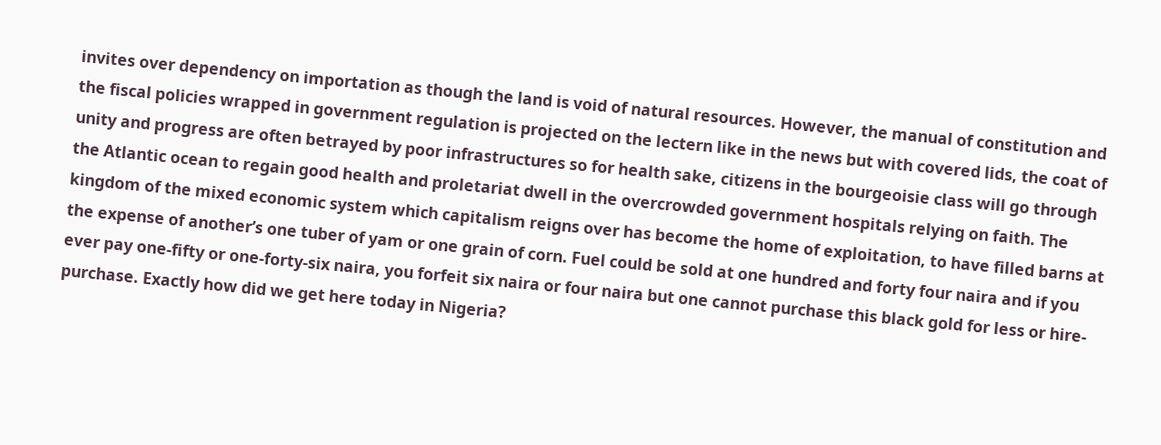invites over dependency on importation as though the land is void of natural resources. However, the manual of constitution and the fiscal policies wrapped in government regulation is projected on the lectern like in the news but with covered lids, the coat of unity and progress are often betrayed by poor infrastructures so for health sake, citizens in the bourgeoisie class will go through the Atlantic ocean to regain good health and proletariat dwell in the overcrowded government hospitals relying on faith. The kingdom of the mixed economic system which capitalism reigns over has become the home of exploitation, to have filled barns at the expense of another’s one tuber of yam or one grain of corn. Fuel could be sold at one hundred and forty four naira and if you ever pay one-fifty or one-forty-six naira, you forfeit six naira or four naira but one cannot purchase this black gold for less or hire-purchase. Exactly how did we get here today in Nigeria?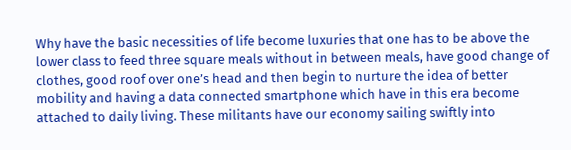Why have the basic necessities of life become luxuries that one has to be above the lower class to feed three square meals without in between meals, have good change of clothes, good roof over one’s head and then begin to nurture the idea of better mobility and having a data connected smartphone which have in this era become attached to daily living. These militants have our economy sailing swiftly into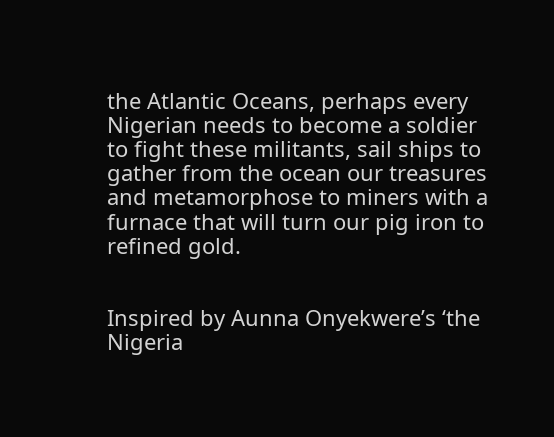the Atlantic Oceans, perhaps every Nigerian needs to become a soldier to fight these militants, sail ships to gather from the ocean our treasures and metamorphose to miners with a furnace that will turn our pig iron to refined gold.


Inspired by Aunna Onyekwere’s ‘the Nigeria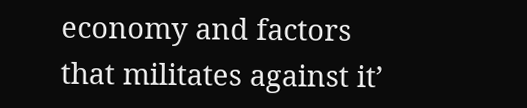economy and factors that militates against it’